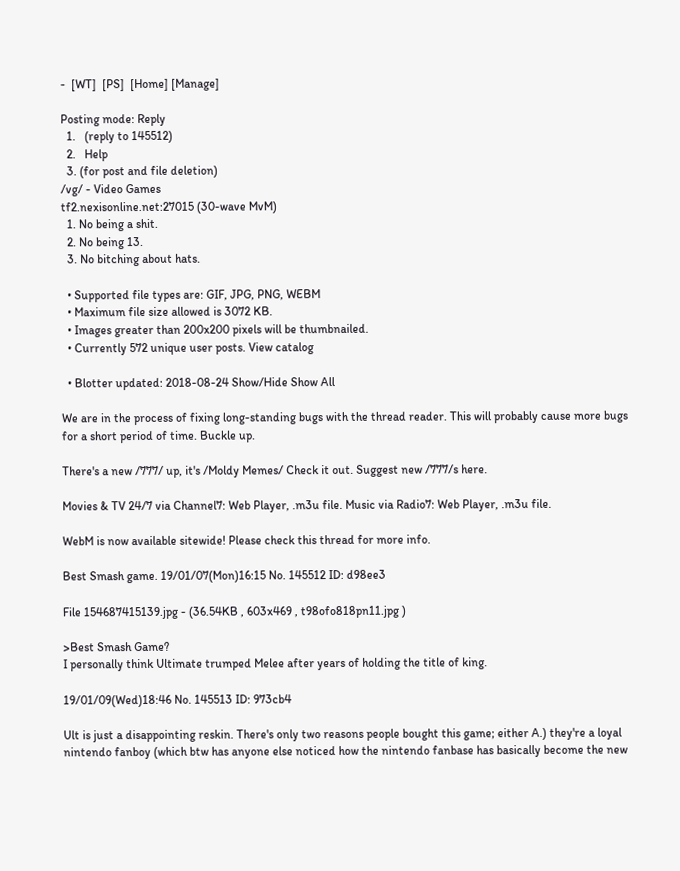-  [WT]  [PS]  [Home] [Manage]

Posting mode: Reply
  1.   (reply to 145512)
  2.   Help
  3. (for post and file deletion)
/vg/ - Video Games
tf2.nexisonline.net:27015 (30-wave MvM)
  1. No being a shit.
  2. No being 13.
  3. No bitching about hats.

  • Supported file types are: GIF, JPG, PNG, WEBM
  • Maximum file size allowed is 3072 KB.
  • Images greater than 200x200 pixels will be thumbnailed.
  • Currently 572 unique user posts. View catalog

  • Blotter updated: 2018-08-24 Show/Hide Show All

We are in the process of fixing long-standing bugs with the thread reader. This will probably cause more bugs for a short period of time. Buckle up.

There's a new /777/ up, it's /Moldy Memes/ Check it out. Suggest new /777/s here.

Movies & TV 24/7 via Channel7: Web Player, .m3u file. Music via Radio7: Web Player, .m3u file.

WebM is now available sitewide! Please check this thread for more info.

Best Smash game. 19/01/07(Mon)16:15 No. 145512 ID: d98ee3

File 154687415139.jpg - (36.54KB , 603x469 , t98ofo818pn11.jpg )

>Best Smash Game?
I personally think Ultimate trumped Melee after years of holding the title of king.

19/01/09(Wed)18:46 No. 145513 ID: 973cb4

Ult is just a disappointing reskin. There's only two reasons people bought this game; either A.) they're a loyal nintendo fanboy (which btw has anyone else noticed how the nintendo fanbase has basically become the new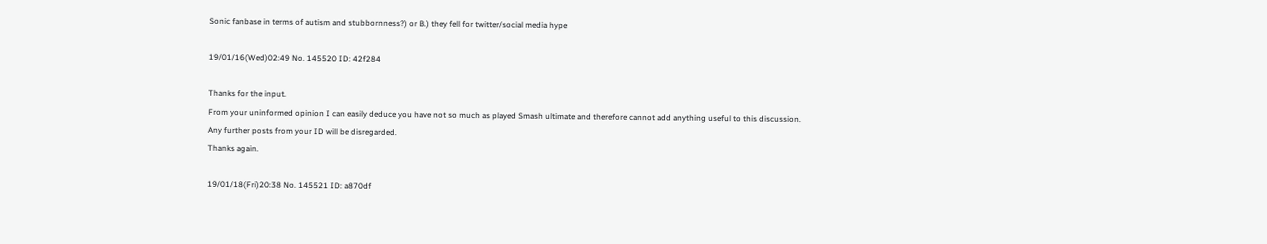Sonic fanbase in terms of autism and stubbornness?) or B.) they fell for twitter/social media hype

19/01/16(Wed)02:49 No. 145520 ID: 42f284

Thanks for the input.
From your uninformed opinion I can easily deduce you have not so much as played Smash ultimate and therefore cannot add anything useful to this discussion.
Any further posts from your ID will be disregarded.
Thanks again.

19/01/18(Fri)20:38 No. 145521 ID: a870df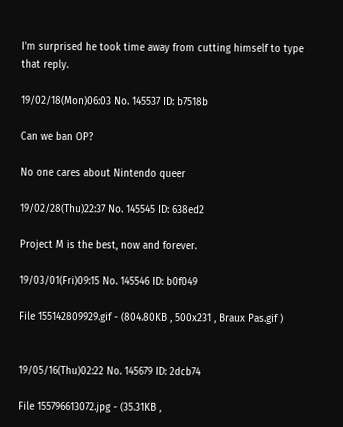I'm surprised he took time away from cutting himself to type that reply.

19/02/18(Mon)06:03 No. 145537 ID: b7518b

Can we ban OP?

No one cares about Nintendo queer

19/02/28(Thu)22:37 No. 145545 ID: 638ed2

Project M is the best, now and forever.

19/03/01(Fri)09:15 No. 145546 ID: b0f049

File 155142809929.gif - (804.80KB , 500x231 , Braux Pas.gif )


19/05/16(Thu)02:22 No. 145679 ID: 2dcb74

File 155796613072.jpg - (35.31KB ,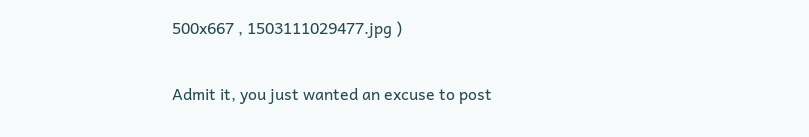500x667 , 1503111029477.jpg )

Admit it, you just wanted an excuse to post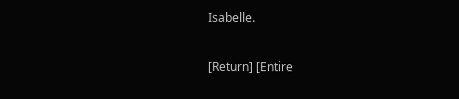Isabelle.

[Return] [Entire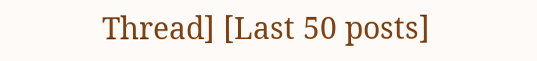Thread] [Last 50 posts]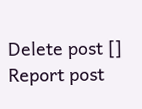Delete post []
Report post